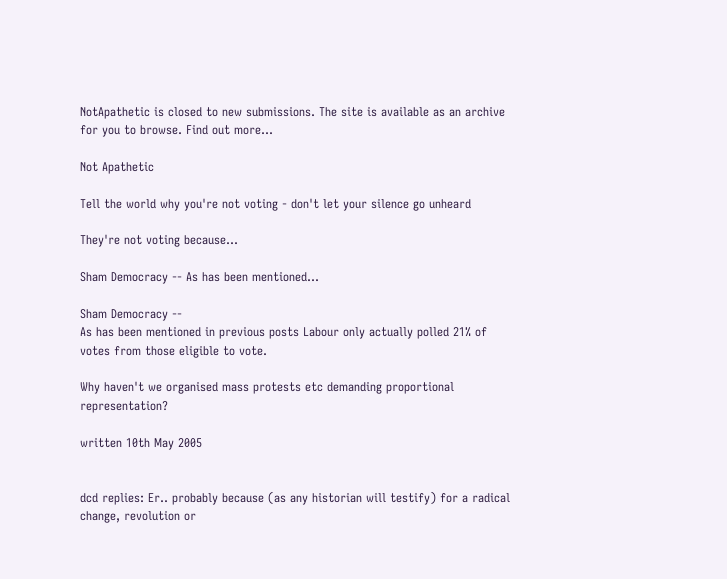NotApathetic is closed to new submissions. The site is available as an archive for you to browse. Find out more...

Not Apathetic

Tell the world why you're not voting - don't let your silence go unheard

They're not voting because...

Sham Democracy -- As has been mentioned...

Sham Democracy --
As has been mentioned in previous posts Labour only actually polled 21% of votes from those eligible to vote.

Why haven't we organised mass protests etc demanding proportional representation?

written 10th May 2005


dcd replies: Er.. probably because (as any historian will testify) for a radical change, revolution or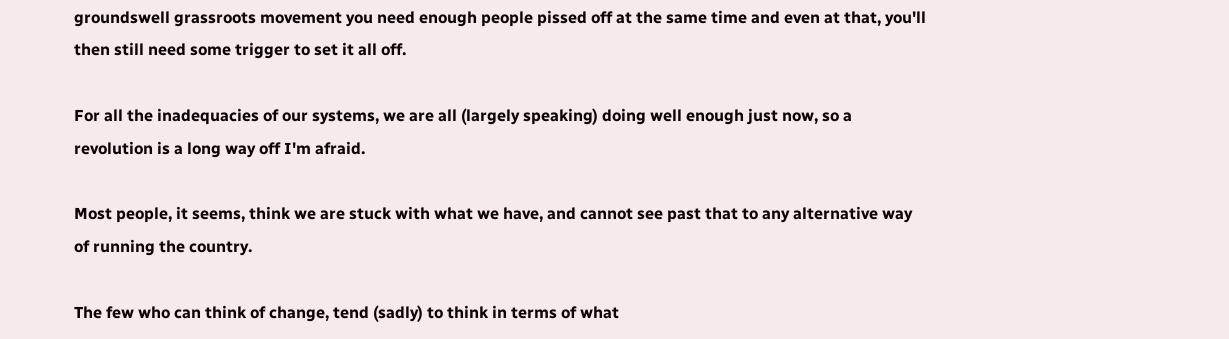groundswell grassroots movement you need enough people pissed off at the same time and even at that, you'll then still need some trigger to set it all off.

For all the inadequacies of our systems, we are all (largely speaking) doing well enough just now, so a revolution is a long way off I'm afraid.

Most people, it seems, think we are stuck with what we have, and cannot see past that to any alternative way of running the country.

The few who can think of change, tend (sadly) to think in terms of what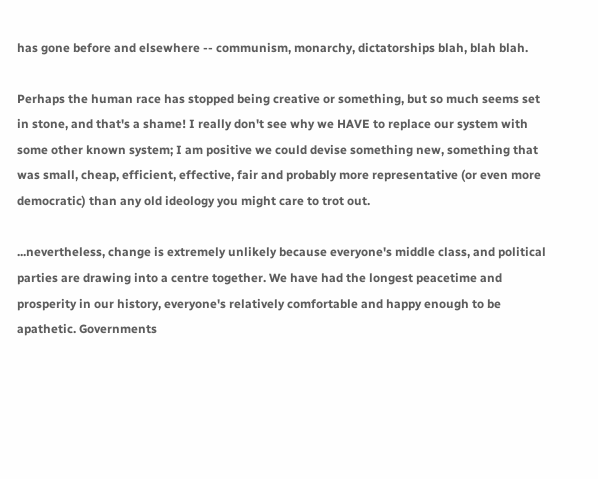has gone before and elsewhere -- communism, monarchy, dictatorships blah, blah blah.

Perhaps the human race has stopped being creative or something, but so much seems set in stone, and that's a shame! I really don't see why we HAVE to replace our system with some other known system; I am positive we could devise something new, something that was small, cheap, efficient, effective, fair and probably more representative (or even more democratic) than any old ideology you might care to trot out.

...nevertheless, change is extremely unlikely because everyone's middle class, and political parties are drawing into a centre together. We have had the longest peacetime and prosperity in our history, everyone's relatively comfortable and happy enough to be apathetic. Governments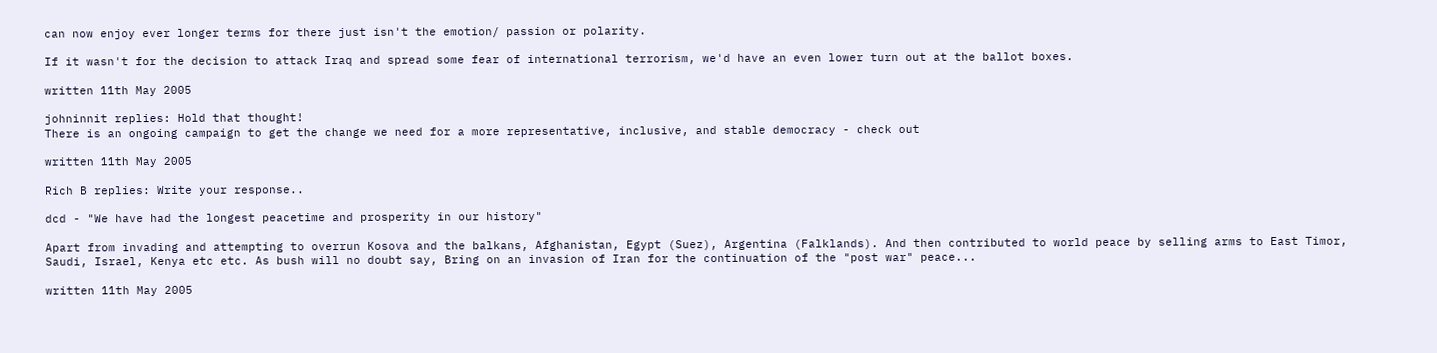can now enjoy ever longer terms for there just isn't the emotion/ passion or polarity.

If it wasn't for the decision to attack Iraq and spread some fear of international terrorism, we'd have an even lower turn out at the ballot boxes.

written 11th May 2005

johninnit replies: Hold that thought!
There is an ongoing campaign to get the change we need for a more representative, inclusive, and stable democracy - check out

written 11th May 2005

Rich B replies: Write your response..

dcd - "We have had the longest peacetime and prosperity in our history"

Apart from invading and attempting to overrun Kosova and the balkans, Afghanistan, Egypt (Suez), Argentina (Falklands). And then contributed to world peace by selling arms to East Timor, Saudi, Israel, Kenya etc etc. As bush will no doubt say, Bring on an invasion of Iran for the continuation of the "post war" peace...

written 11th May 2005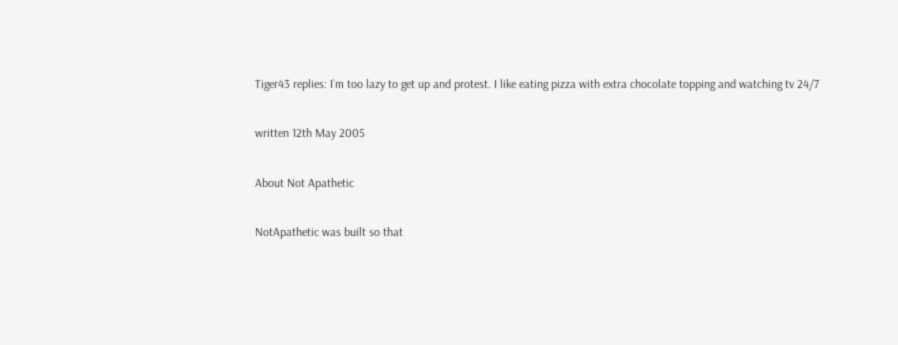Tiger43 replies: I`m too lazy to get up and protest. I like eating pizza with extra chocolate topping and watching tv 24/7

written 12th May 2005

About Not Apathetic

NotApathetic was built so that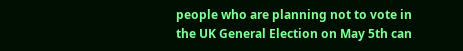people who are planning not to vote in the UK General Election on May 5th can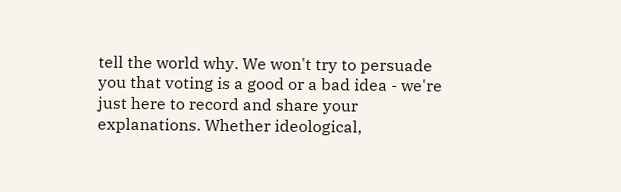tell the world why. We won't try to persuade you that voting is a good or a bad idea - we're just here to record and share your explanations. Whether ideological,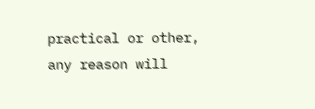practical or other, any reason will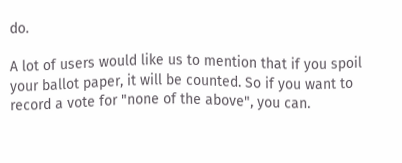do.

A lot of users would like us to mention that if you spoil your ballot paper, it will be counted. So if you want to record a vote for "none of the above", you can.